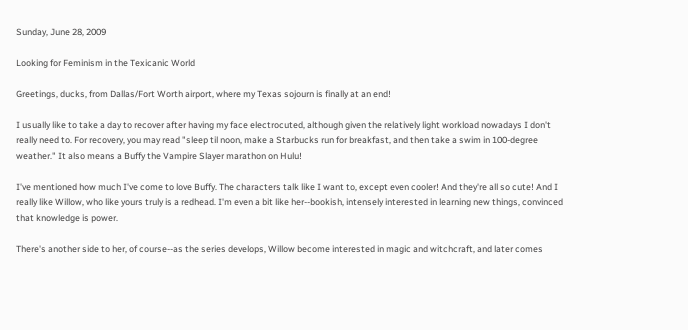Sunday, June 28, 2009

Looking for Feminism in the Texicanic World

Greetings, ducks, from Dallas/Fort Worth airport, where my Texas sojourn is finally at an end!

I usually like to take a day to recover after having my face electrocuted, although given the relatively light workload nowadays I don't really need to. For recovery, you may read "sleep til noon, make a Starbucks run for breakfast, and then take a swim in 100-degree weather." It also means a Buffy the Vampire Slayer marathon on Hulu!

I've mentioned how much I've come to love Buffy. The characters talk like I want to, except even cooler! And they're all so cute! And I really like Willow, who like yours truly is a redhead. I'm even a bit like her--bookish, intensely interested in learning new things, convinced that knowledge is power.

There's another side to her, of course--as the series develops, Willow become interested in magic and witchcraft, and later comes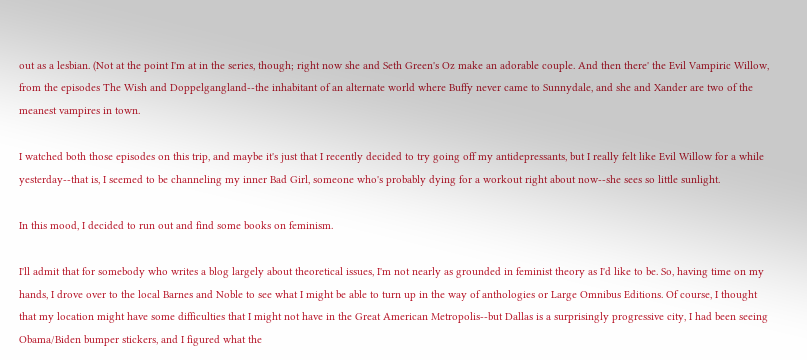out as a lesbian. (Not at the point I'm at in the series, though; right now she and Seth Green's Oz make an adorable couple. And then there' the Evil Vampiric Willow, from the episodes The Wish and Doppelgangland--the inhabitant of an alternate world where Buffy never came to Sunnydale, and she and Xander are two of the meanest vampires in town.

I watched both those episodes on this trip, and maybe it's just that I recently decided to try going off my antidepressants, but I really felt like Evil Willow for a while yesterday--that is, I seemed to be channeling my inner Bad Girl, someone who's probably dying for a workout right about now--she sees so little sunlight.

In this mood, I decided to run out and find some books on feminism.

I'll admit that for somebody who writes a blog largely about theoretical issues, I'm not nearly as grounded in feminist theory as I'd like to be. So, having time on my hands, I drove over to the local Barnes and Noble to see what I might be able to turn up in the way of anthologies or Large Omnibus Editions. Of course, I thought that my location might have some difficulties that I might not have in the Great American Metropolis--but Dallas is a surprisingly progressive city, I had been seeing Obama/Biden bumper stickers, and I figured what the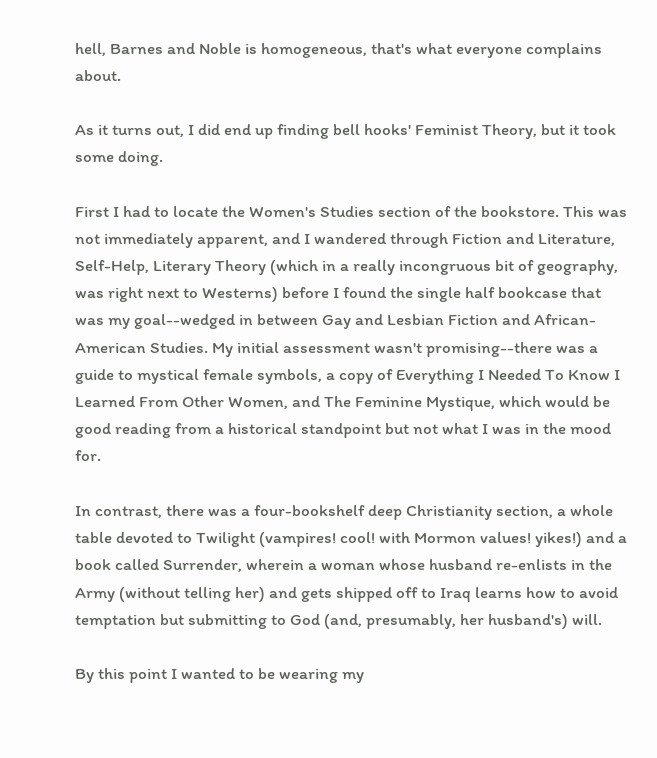hell, Barnes and Noble is homogeneous, that's what everyone complains about.

As it turns out, I did end up finding bell hooks' Feminist Theory, but it took some doing.

First I had to locate the Women's Studies section of the bookstore. This was not immediately apparent, and I wandered through Fiction and Literature, Self-Help, Literary Theory (which in a really incongruous bit of geography, was right next to Westerns) before I found the single half bookcase that was my goal--wedged in between Gay and Lesbian Fiction and African-American Studies. My initial assessment wasn't promising--there was a guide to mystical female symbols, a copy of Everything I Needed To Know I Learned From Other Women, and The Feminine Mystique, which would be good reading from a historical standpoint but not what I was in the mood for.

In contrast, there was a four-bookshelf deep Christianity section, a whole table devoted to Twilight (vampires! cool! with Mormon values! yikes!) and a book called Surrender, wherein a woman whose husband re-enlists in the Army (without telling her) and gets shipped off to Iraq learns how to avoid temptation but submitting to God (and, presumably, her husband's) will.

By this point I wanted to be wearing my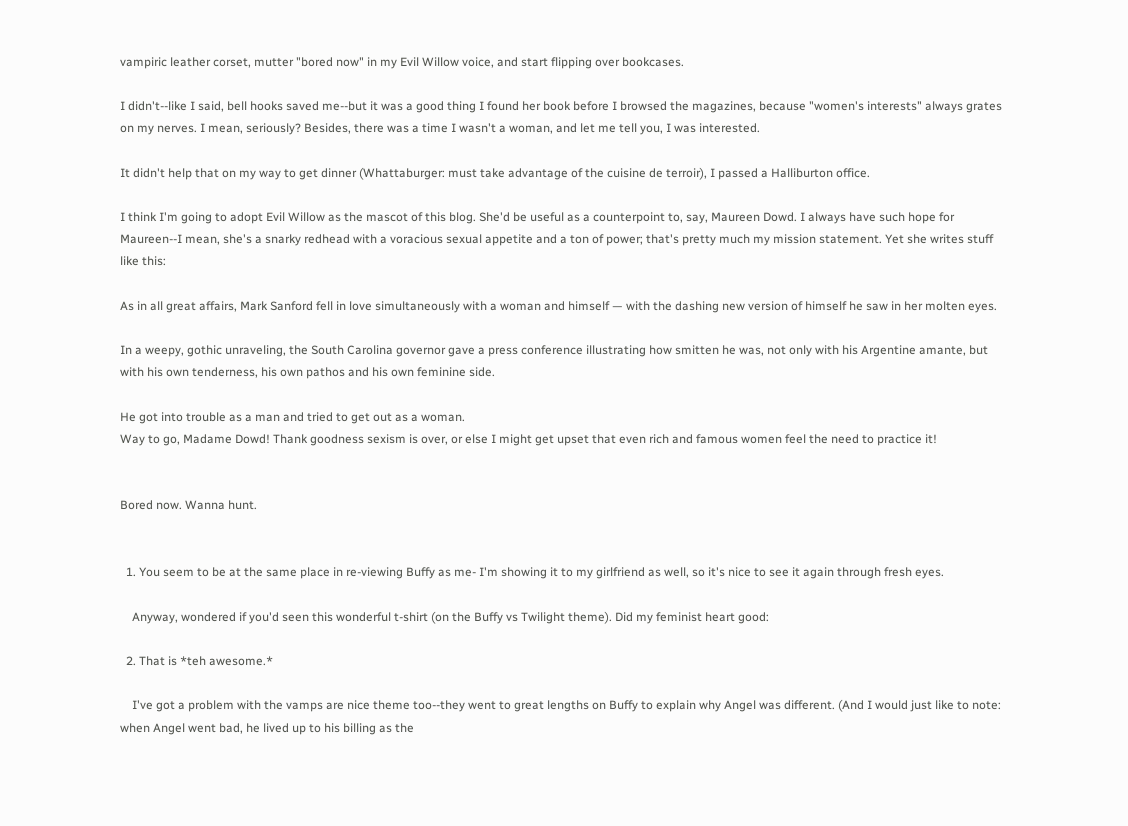vampiric leather corset, mutter "bored now" in my Evil Willow voice, and start flipping over bookcases.

I didn't--like I said, bell hooks saved me--but it was a good thing I found her book before I browsed the magazines, because "women's interests" always grates on my nerves. I mean, seriously? Besides, there was a time I wasn't a woman, and let me tell you, I was interested.

It didn't help that on my way to get dinner (Whattaburger: must take advantage of the cuisine de terroir), I passed a Halliburton office.

I think I'm going to adopt Evil Willow as the mascot of this blog. She'd be useful as a counterpoint to, say, Maureen Dowd. I always have such hope for Maureen--I mean, she's a snarky redhead with a voracious sexual appetite and a ton of power; that's pretty much my mission statement. Yet she writes stuff like this:

As in all great affairs, Mark Sanford fell in love simultaneously with a woman and himself — with the dashing new version of himself he saw in her molten eyes.

In a weepy, gothic unraveling, the South Carolina governor gave a press conference illustrating how smitten he was, not only with his Argentine amante, but with his own tenderness, his own pathos and his own feminine side.

He got into trouble as a man and tried to get out as a woman.
Way to go, Madame Dowd! Thank goodness sexism is over, or else I might get upset that even rich and famous women feel the need to practice it!


Bored now. Wanna hunt.


  1. You seem to be at the same place in re-viewing Buffy as me- I'm showing it to my girlfriend as well, so it's nice to see it again through fresh eyes.

    Anyway, wondered if you'd seen this wonderful t-shirt (on the Buffy vs Twilight theme). Did my feminist heart good:

  2. That is *teh awesome.*

    I've got a problem with the vamps are nice theme too--they went to great lengths on Buffy to explain why Angel was different. (And I would just like to note: when Angel went bad, he lived up to his billing as the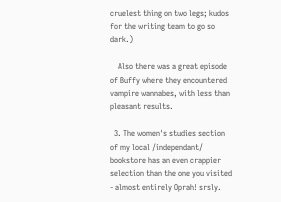cruelest thing on two legs; kudos for the writing team to go so dark.)

    Also there was a great episode of Buffy where they encountered vampire wannabes, with less than pleasant results.

  3. The women's studies section of my local /independant/ bookstore has an even crappier selection than the one you visited - almost entirely Oprah! srsly.